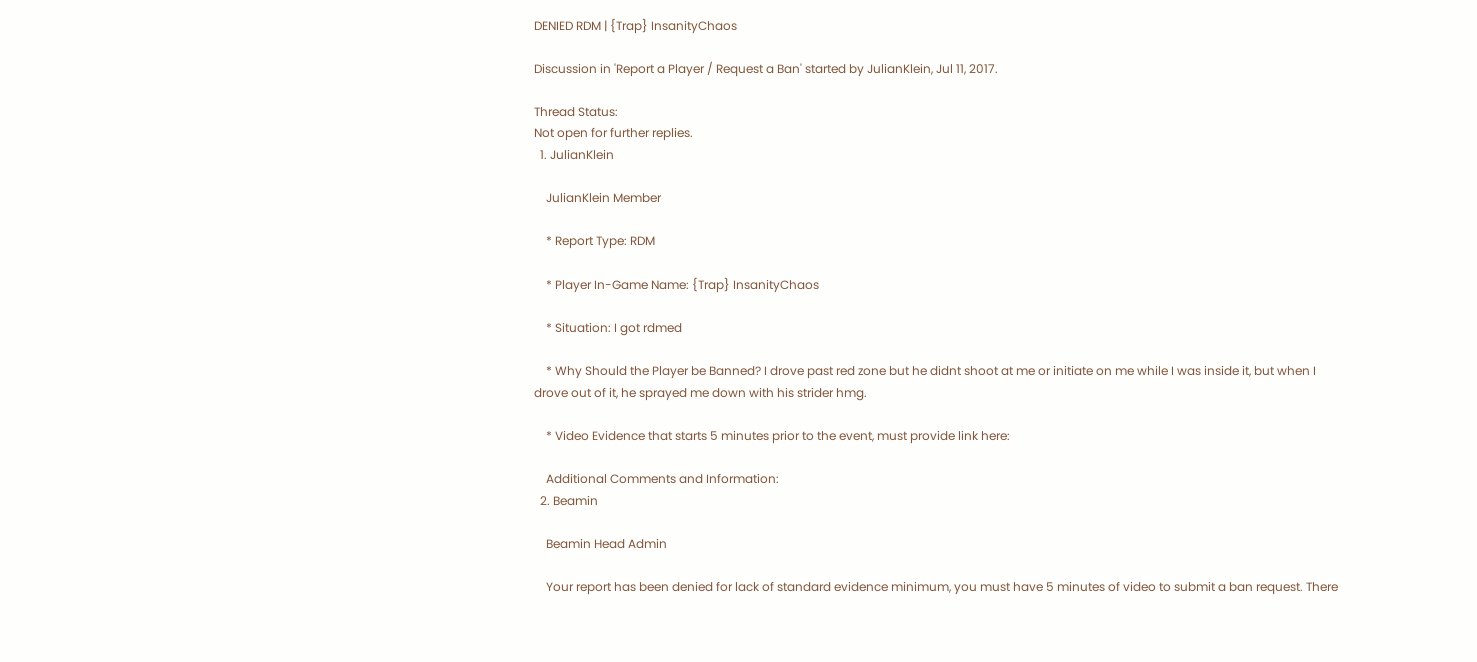DENIED RDM | {Trap} InsanityChaos

Discussion in 'Report a Player / Request a Ban' started by JulianKlein, Jul 11, 2017.

Thread Status:
Not open for further replies.
  1. JulianKlein

    JulianKlein Member

    * Report Type: RDM

    * Player In-Game Name: {Trap} InsanityChaos

    * Situation: I got rdmed

    * Why Should the Player be Banned? I drove past red zone but he didnt shoot at me or initiate on me while I was inside it, but when I drove out of it, he sprayed me down with his strider hmg.

    * Video Evidence that starts 5 minutes prior to the event, must provide link here:

    Additional Comments and Information:
  2. Beamin

    Beamin Head Admin

    Your report has been denied for lack of standard evidence minimum, you must have 5 minutes of video to submit a ban request. There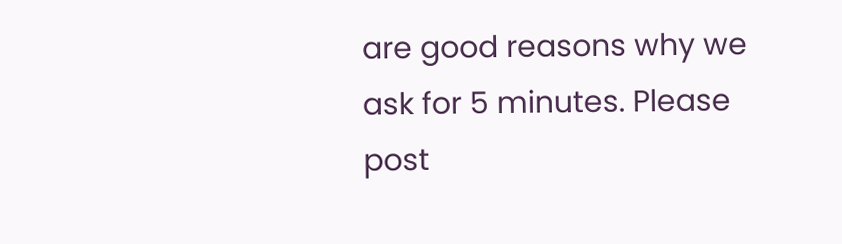are good reasons why we ask for 5 minutes. Please post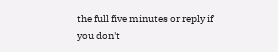the full five minutes or reply if you don't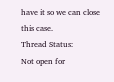have it so we can close this case.
Thread Status:
Not open for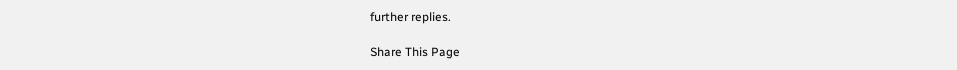further replies.

Share This Page